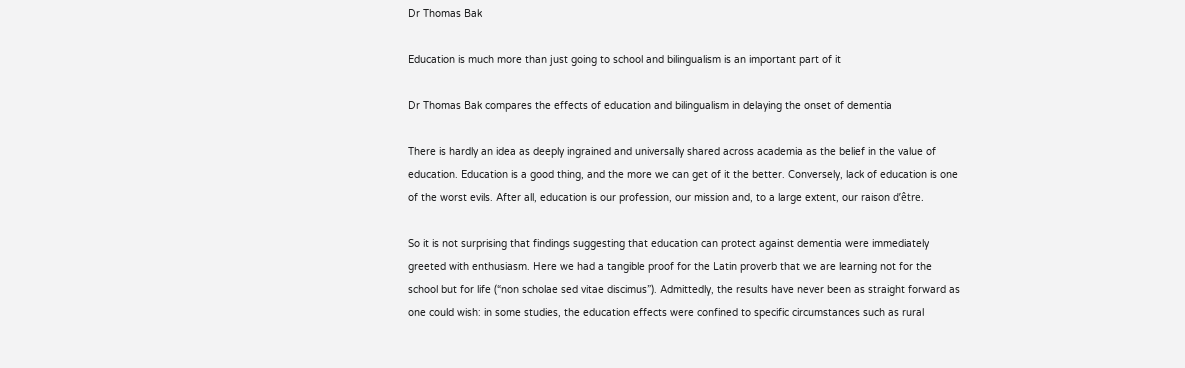Dr Thomas Bak

Education is much more than just going to school and bilingualism is an important part of it

Dr Thomas Bak compares the effects of education and bilingualism in delaying the onset of dementia

There is hardly an idea as deeply ingrained and universally shared across academia as the belief in the value of education. Education is a good thing, and the more we can get of it the better. Conversely, lack of education is one of the worst evils. After all, education is our profession, our mission and, to a large extent, our raison d’être.

So it is not surprising that findings suggesting that education can protect against dementia were immediately greeted with enthusiasm. Here we had a tangible proof for the Latin proverb that we are learning not for the school but for life (“non scholae sed vitae discimus”). Admittedly, the results have never been as straight forward as one could wish: in some studies, the education effects were confined to specific circumstances such as rural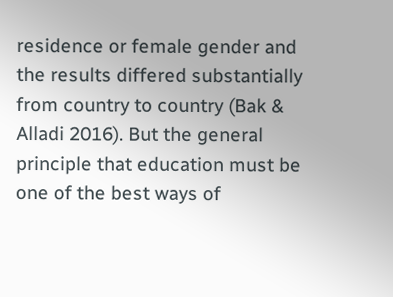residence or female gender and the results differed substantially from country to country (Bak & Alladi 2016). But the general principle that education must be one of the best ways of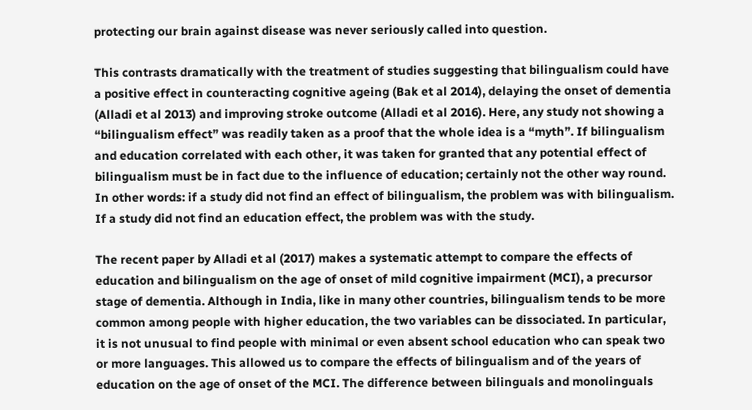protecting our brain against disease was never seriously called into question.

This contrasts dramatically with the treatment of studies suggesting that bilingualism could have a positive effect in counteracting cognitive ageing (Bak et al 2014), delaying the onset of dementia (Alladi et al 2013) and improving stroke outcome (Alladi et al 2016). Here, any study not showing a “bilingualism effect” was readily taken as a proof that the whole idea is a “myth”. If bilingualism and education correlated with each other, it was taken for granted that any potential effect of bilingualism must be in fact due to the influence of education; certainly not the other way round. In other words: if a study did not find an effect of bilingualism, the problem was with bilingualism. If a study did not find an education effect, the problem was with the study.

The recent paper by Alladi et al (2017) makes a systematic attempt to compare the effects of education and bilingualism on the age of onset of mild cognitive impairment (MCI), a precursor stage of dementia. Although in India, like in many other countries, bilingualism tends to be more common among people with higher education, the two variables can be dissociated. In particular, it is not unusual to find people with minimal or even absent school education who can speak two or more languages. This allowed us to compare the effects of bilingualism and of the years of education on the age of onset of the MCI. The difference between bilinguals and monolinguals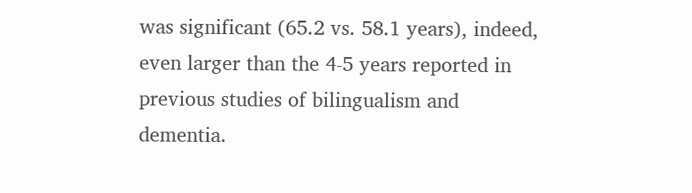was significant (65.2 vs. 58.1 years), indeed, even larger than the 4-5 years reported in previous studies of bilingualism and dementia.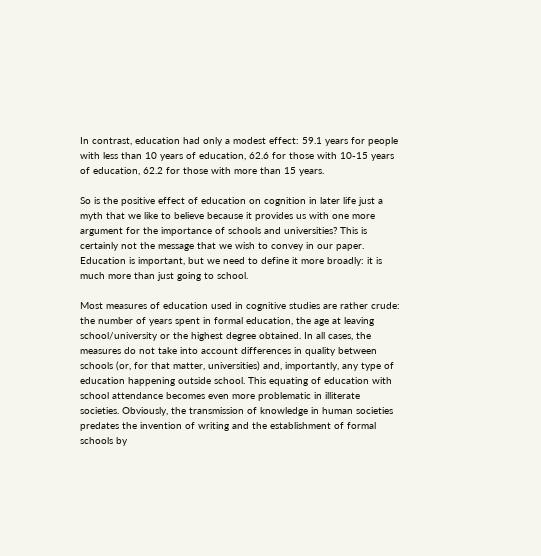In contrast, education had only a modest effect: 59.1 years for people with less than 10 years of education, 62.6 for those with 10-15 years of education, 62.2 for those with more than 15 years.

So is the positive effect of education on cognition in later life just a myth that we like to believe because it provides us with one more argument for the importance of schools and universities? This is certainly not the message that we wish to convey in our paper. Education is important, but we need to define it more broadly: it is much more than just going to school.

Most measures of education used in cognitive studies are rather crude: the number of years spent in formal education, the age at leaving school/university or the highest degree obtained. In all cases, the measures do not take into account differences in quality between schools (or, for that matter, universities) and, importantly, any type of education happening outside school. This equating of education with school attendance becomes even more problematic in illiterate societies. Obviously, the transmission of knowledge in human societies predates the invention of writing and the establishment of formal schools by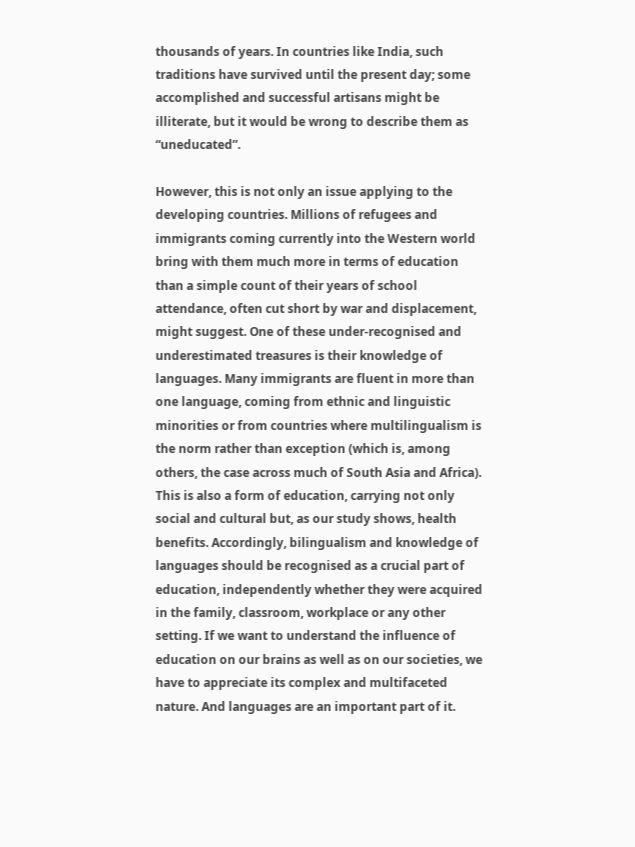thousands of years. In countries like India, such traditions have survived until the present day; some accomplished and successful artisans might be illiterate, but it would be wrong to describe them as “uneducated”.

However, this is not only an issue applying to the developing countries. Millions of refugees and immigrants coming currently into the Western world bring with them much more in terms of education than a simple count of their years of school attendance, often cut short by war and displacement, might suggest. One of these under-recognised and underestimated treasures is their knowledge of languages. Many immigrants are fluent in more than one language, coming from ethnic and linguistic minorities or from countries where multilingualism is the norm rather than exception (which is, among others, the case across much of South Asia and Africa). This is also a form of education, carrying not only social and cultural but, as our study shows, health benefits. Accordingly, bilingualism and knowledge of languages should be recognised as a crucial part of education, independently whether they were acquired in the family, classroom, workplace or any other setting. If we want to understand the influence of education on our brains as well as on our societies, we have to appreciate its complex and multifaceted nature. And languages are an important part of it.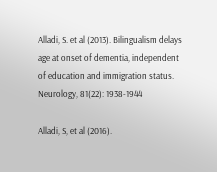Alladi, S. et al (2013). Bilingualism delays age at onset of dementia, independent of education and immigration status. Neurology, 81(22): 1938-1944

Alladi, S, et al (2016).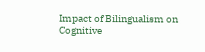Impact of Bilingualism on Cognitive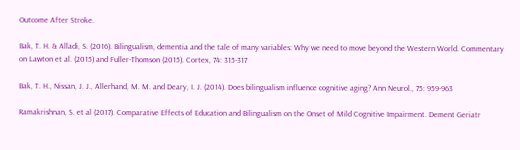Outcome After Stroke.

Bak, T. H. & Alladi, S. (2016). Bilingualism, dementia and the tale of many variables: Why we need to move beyond the Western World. Commentary on Lawton et al. (2015) and Fuller-Thomson (2015). Cortex, 74: 315-317

Bak, T. H., Nissan, J. J., Allerhand, M. M. and Deary, I. J. (2014). Does bilingualism influence cognitive aging? Ann Neurol., 75: 959-963

Ramakrishnan, S. et al (2017). Comparative Effects of Education and Bilingualism on the Onset of Mild Cognitive Impairment. Dement Geriatr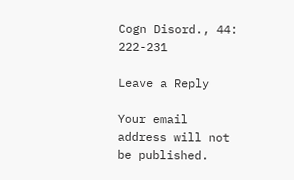Cogn Disord., 44: 222-231

Leave a Reply

Your email address will not be published.